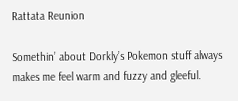Rattata Reunion

Somethin’ about Dorkly’s Pokemon stuff always makes me feel warm and fuzzy and gleeful.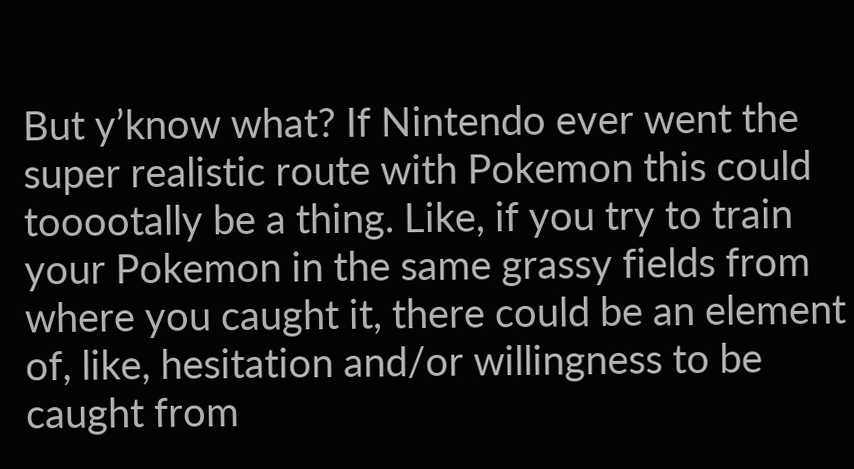But y’know what? If Nintendo ever went the super realistic route with Pokemon this could tooootally be a thing. Like, if you try to train your Pokemon in the same grassy fields from where you caught it, there could be an element of, like, hesitation and/or willingness to be caught from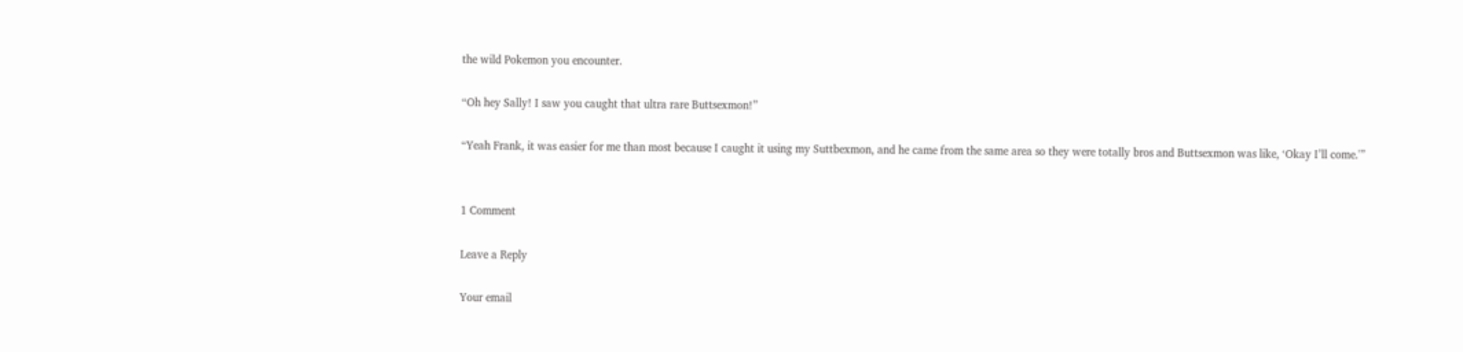the wild Pokemon you encounter.

“Oh hey Sally! I saw you caught that ultra rare Buttsexmon!”

“Yeah Frank, it was easier for me than most because I caught it using my Suttbexmon, and he came from the same area so they were totally bros and Buttsexmon was like, ‘Okay I’ll come.'”


1 Comment

Leave a Reply

Your email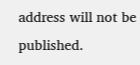address will not be published.